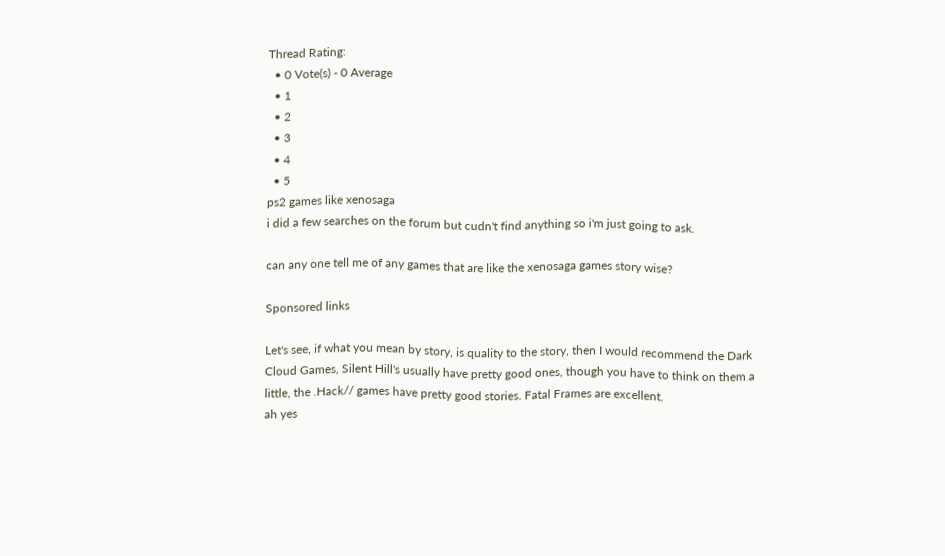Thread Rating:
  • 0 Vote(s) - 0 Average
  • 1
  • 2
  • 3
  • 4
  • 5
ps2 games like xenosaga
i did a few searches on the forum but cudn't find anything so i'm just going to ask.

can any one tell me of any games that are like the xenosaga games story wise?

Sponsored links

Let's see, if what you mean by story, is quality to the story, then I would recommend the Dark Cloud Games, Silent Hill's usually have pretty good ones, though you have to think on them a little, the .Hack// games have pretty good stories. Fatal Frames are excellent.
ah yes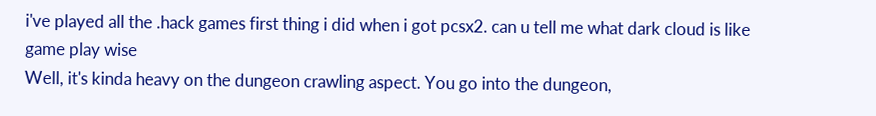i've played all the .hack games first thing i did when i got pcsx2. can u tell me what dark cloud is like game play wise
Well, it's kinda heavy on the dungeon crawling aspect. You go into the dungeon,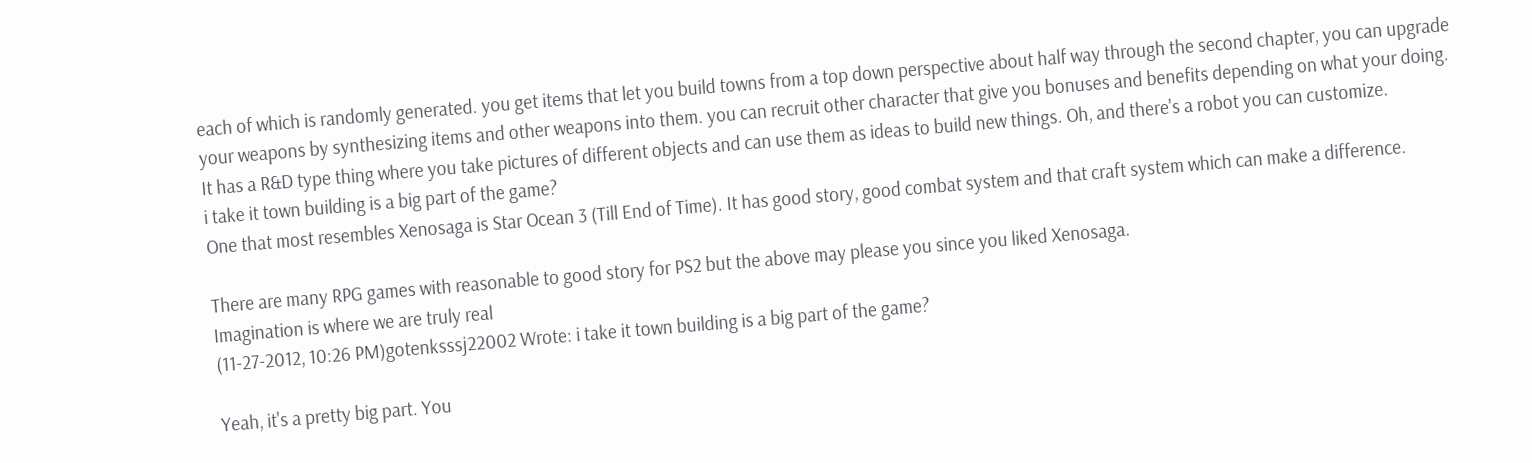each of which is randomly generated. you get items that let you build towns from a top down perspective about half way through the second chapter, you can upgrade your weapons by synthesizing items and other weapons into them. you can recruit other character that give you bonuses and benefits depending on what your doing. It has a R&D type thing where you take pictures of different objects and can use them as ideas to build new things. Oh, and there's a robot you can customize.
i take it town building is a big part of the game?
One that most resembles Xenosaga is Star Ocean 3 (Till End of Time). It has good story, good combat system and that craft system which can make a difference.

There are many RPG games with reasonable to good story for PS2 but the above may please you since you liked Xenosaga.
Imagination is where we are truly real
(11-27-2012, 10:26 PM)gotenksssj22002 Wrote: i take it town building is a big part of the game?

Yeah, it's a pretty big part. You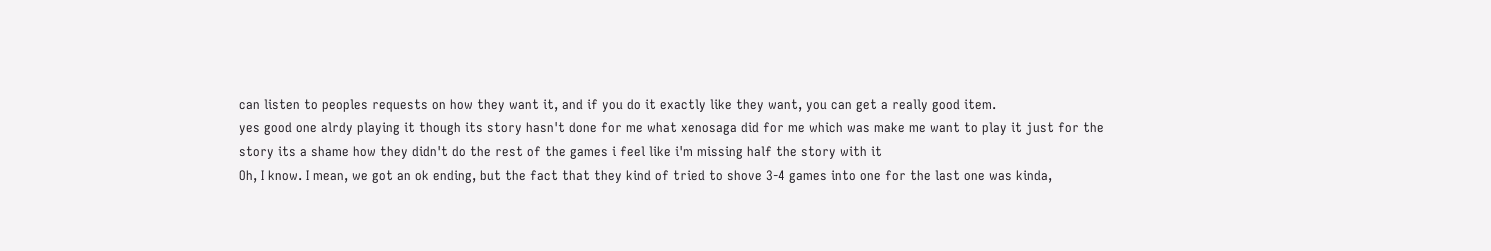can listen to peoples requests on how they want it, and if you do it exactly like they want, you can get a really good item.
yes good one alrdy playing it though its story hasn't done for me what xenosaga did for me which was make me want to play it just for the story its a shame how they didn't do the rest of the games i feel like i'm missing half the story with it
Oh, I know. I mean, we got an ok ending, but the fact that they kind of tried to shove 3-4 games into one for the last one was kinda,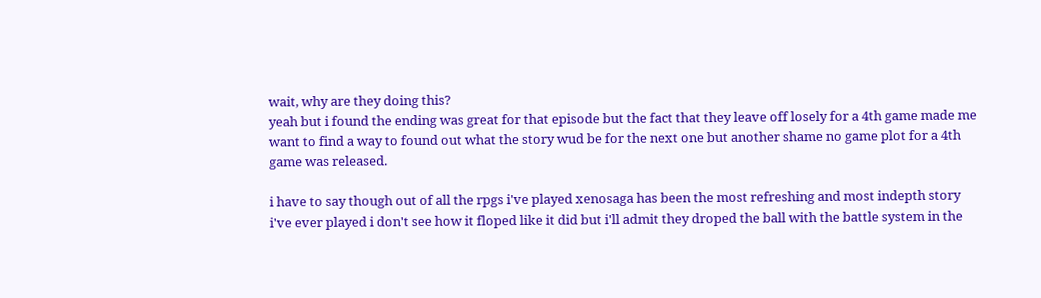wait, why are they doing this?
yeah but i found the ending was great for that episode but the fact that they leave off losely for a 4th game made me want to find a way to found out what the story wud be for the next one but another shame no game plot for a 4th game was released.

i have to say though out of all the rpgs i've played xenosaga has been the most refreshing and most indepth story i've ever played i don't see how it floped like it did but i'll admit they droped the ball with the battle system in the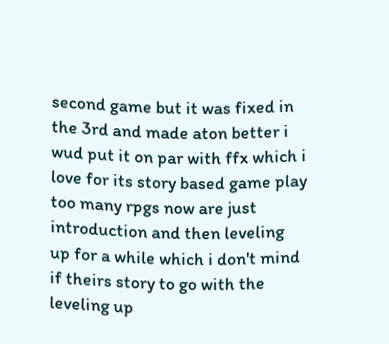second game but it was fixed in the 3rd and made aton better i wud put it on par with ffx which i love for its story based game play too many rpgs now are just introduction and then leveling up for a while which i don't mind if theirs story to go with the leveling up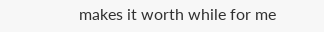makes it worth while for me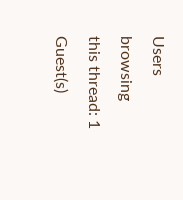Users browsing this thread: 1 Guest(s)